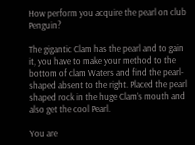How perform you acquire the pearl on club Penguin?

The gigantic Clam has the pearl and to gain it, you have to make your method to the bottom of clam Waters and find the pearl-shaped absent to the right. Placed the pearl shaped rock in the huge Clam’s mouth and also get the cool Pearl.

You are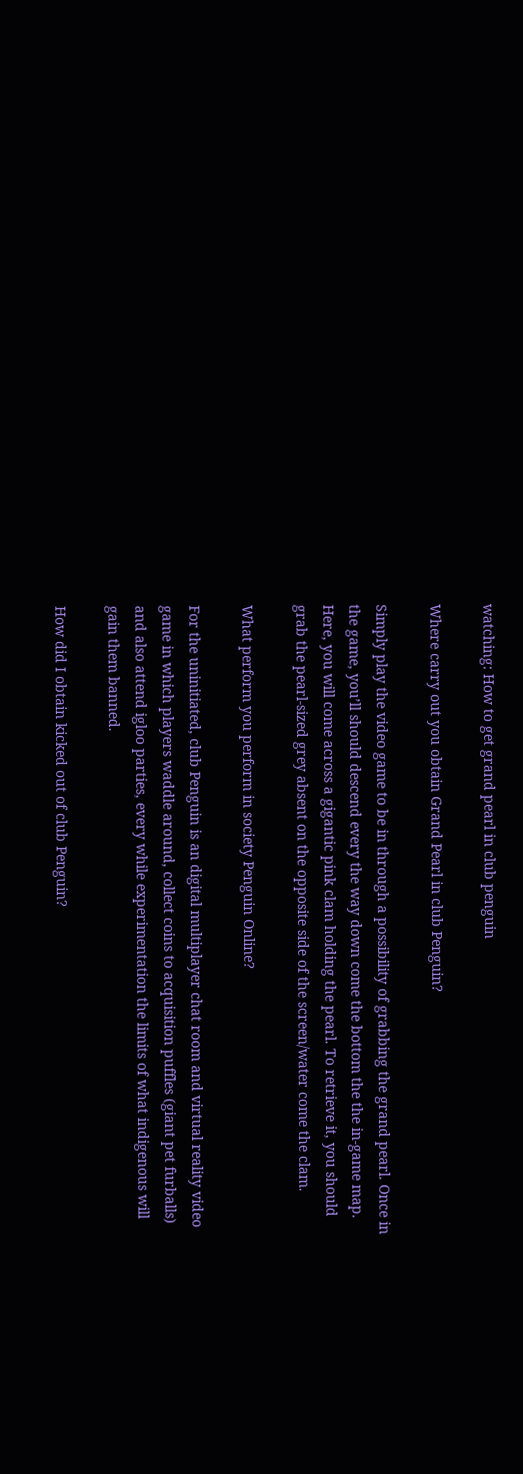watching: How to get grand pearl in club penguin

Where carry out you obtain Grand Pearl in club Penguin?

Simply play the video game to be in through a possibility of grabbing the grand pearl. Once in the game, you’ll should descend every the way down come the bottom the the in-game map. Here, you will come across a gigantic pink clam holding the pearl. To retrieve it, you should grab the pearl-sized grey absent on the opposite side of the screen/water come the clam.

What perform you perform in society Penguin Online?

For the uninitiated, club Penguin is an digital multiplayer chat room and virtual reality video game in which players waddle around, collect coins to acquisition puffles (giant pet furballs) and also attend igloo parties, every while experimentation the limits of what indigenous will gain them banned.

How did I obtain kicked out of club Penguin?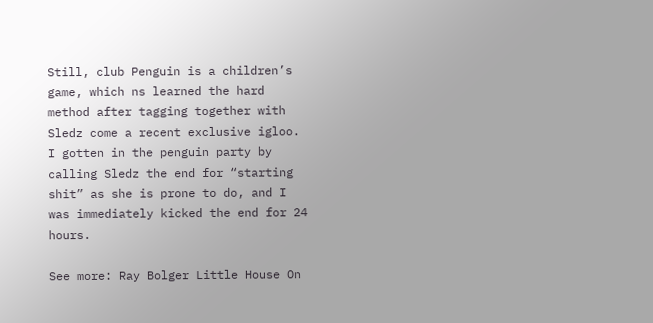Still, club Penguin is a children’s game, which ns learned the hard method after tagging together with Sledz come a recent exclusive igloo. I gotten in the penguin party by calling Sledz the end for “starting shit” as she is prone to do, and I was immediately kicked the end for 24 hours.

See more: Ray Bolger Little House On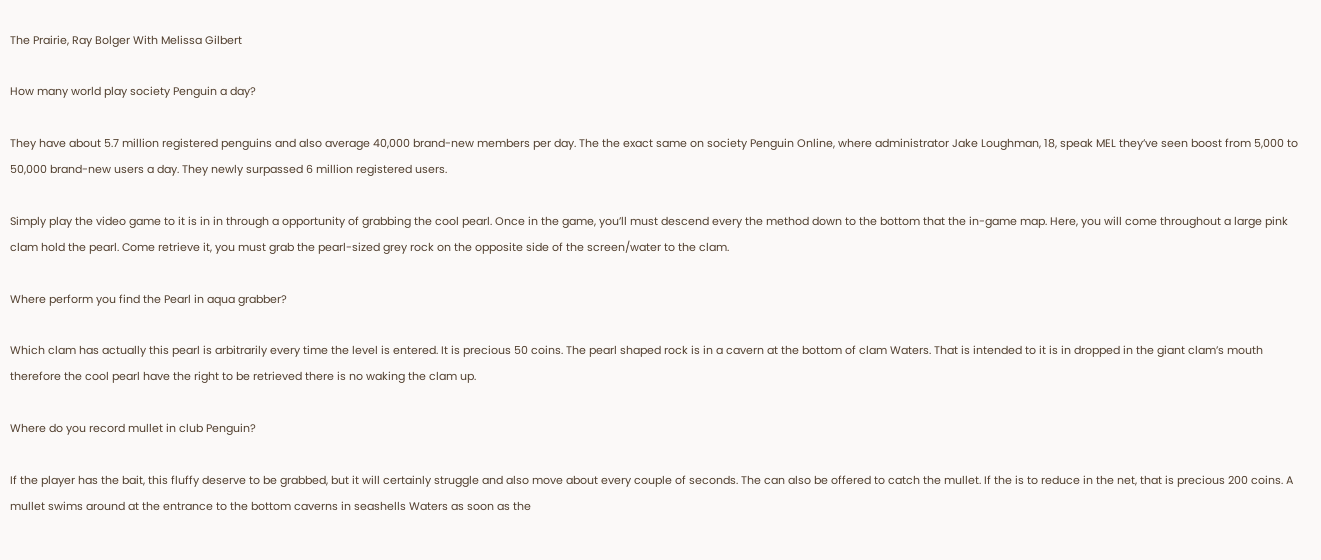The Prairie, Ray Bolger With Melissa Gilbert

How many world play society Penguin a day?

They have about 5.7 million registered penguins and also average 40,000 brand-new members per day. The the exact same on society Penguin Online, where administrator Jake Loughman, 18, speak MEL they’ve seen boost from 5,000 to 50,000 brand-new users a day. They newly surpassed 6 million registered users.

Simply play the video game to it is in in through a opportunity of grabbing the cool pearl. Once in the game, you’ll must descend every the method down to the bottom that the in-game map. Here, you will come throughout a large pink clam hold the pearl. Come retrieve it, you must grab the pearl-sized grey rock on the opposite side of the screen/water to the clam.

Where perform you find the Pearl in aqua grabber?

Which clam has actually this pearl is arbitrarily every time the level is entered. It is precious 50 coins. The pearl shaped rock is in a cavern at the bottom of clam Waters. That is intended to it is in dropped in the giant clam’s mouth therefore the cool pearl have the right to be retrieved there is no waking the clam up.

Where do you record mullet in club Penguin?

If the player has the bait, this fluffy deserve to be grabbed, but it will certainly struggle and also move about every couple of seconds. The can also be offered to catch the mullet. If the is to reduce in the net, that is precious 200 coins. A mullet swims around at the entrance to the bottom caverns in seashells Waters as soon as the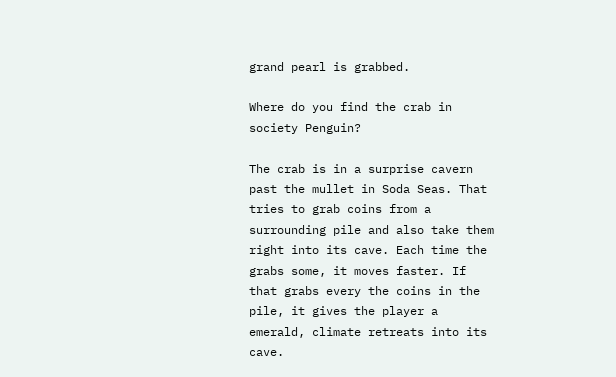grand pearl is grabbed.

Where do you find the crab in society Penguin?

The crab is in a surprise cavern past the mullet in Soda Seas. That tries to grab coins from a surrounding pile and also take them right into its cave. Each time the grabs some, it moves faster. If that grabs every the coins in the pile, it gives the player a emerald, climate retreats into its cave.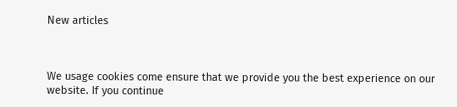New articles



We usage cookies come ensure that we provide you the best experience on our website. If you continue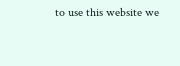to use this website we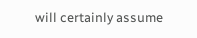will certainly assume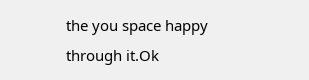the you space happy through it.Ok